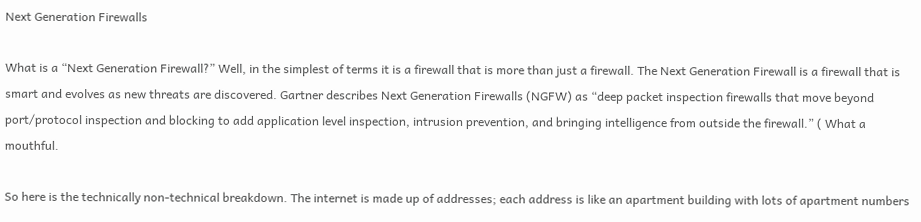Next Generation Firewalls

What is a “Next Generation Firewall?” Well, in the simplest of terms it is a firewall that is more than just a firewall. The Next Generation Firewall is a firewall that is smart and evolves as new threats are discovered. Gartner describes Next Generation Firewalls (NGFW) as “deep packet inspection firewalls that move beyond port/protocol inspection and blocking to add application level inspection, intrusion prevention, and bringing intelligence from outside the firewall.” ( What a mouthful.

So here is the technically non-technical breakdown. The internet is made up of addresses; each address is like an apartment building with lots of apartment numbers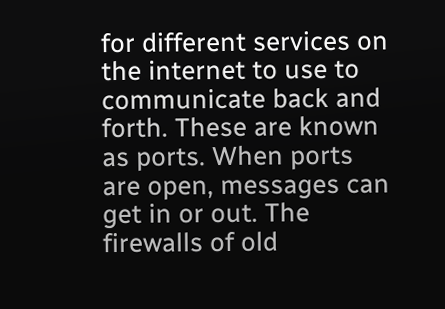for different services on the internet to use to communicate back and forth. These are known as ports. When ports are open, messages can get in or out. The firewalls of old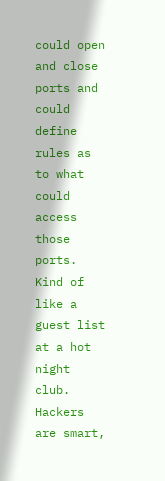could open and close ports and could define rules as to what could access those ports. Kind of like a guest list at a hot night club. Hackers are smart,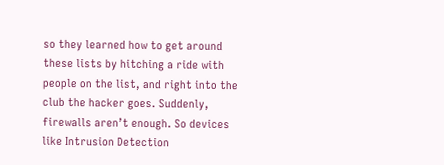so they learned how to get around these lists by hitching a ride with people on the list, and right into the club the hacker goes. Suddenly, firewalls aren’t enough. So devices like Intrusion Detection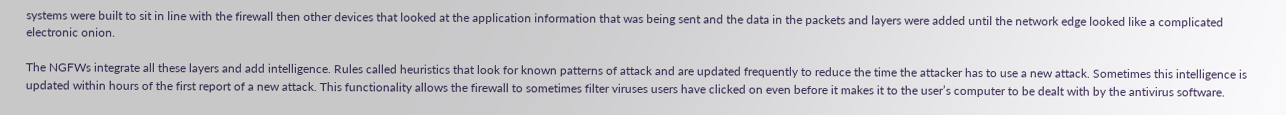systems were built to sit in line with the firewall then other devices that looked at the application information that was being sent and the data in the packets and layers were added until the network edge looked like a complicated electronic onion.

The NGFWs integrate all these layers and add intelligence. Rules called heuristics that look for known patterns of attack and are updated frequently to reduce the time the attacker has to use a new attack. Sometimes this intelligence is updated within hours of the first report of a new attack. This functionality allows the firewall to sometimes filter viruses users have clicked on even before it makes it to the user’s computer to be dealt with by the antivirus software.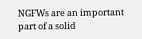NGFWs are an important part of a solid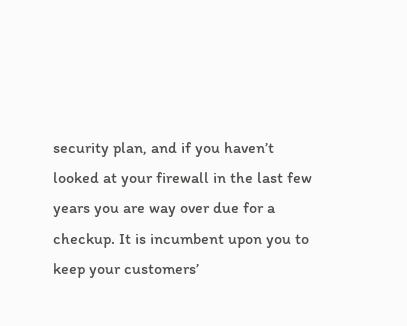security plan, and if you haven’t looked at your firewall in the last few years you are way over due for a checkup. It is incumbent upon you to keep your customers’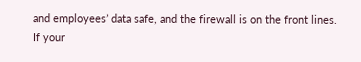and employees’ data safe, and the firewall is on the front lines. If your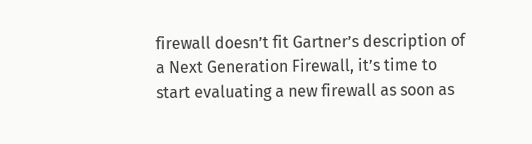firewall doesn’t fit Gartner’s description of a Next Generation Firewall, it’s time to start evaluating a new firewall as soon as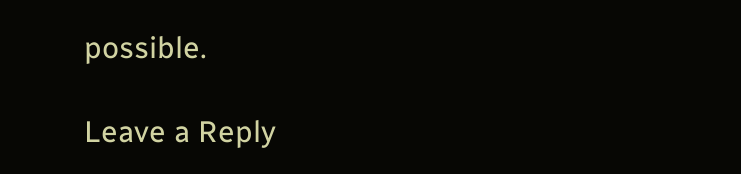possible.

Leave a Reply